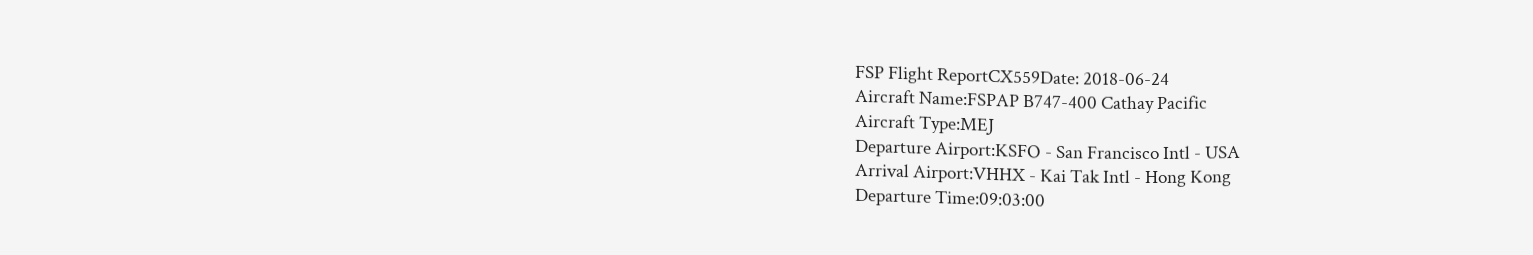FSP Flight ReportCX559Date: 2018-06-24
Aircraft Name:FSPAP B747-400 Cathay Pacific
Aircraft Type:MEJ
Departure Airport:KSFO - San Francisco Intl - USA
Arrival Airport:VHHX - Kai Tak Intl - Hong Kong
Departure Time:09:03:00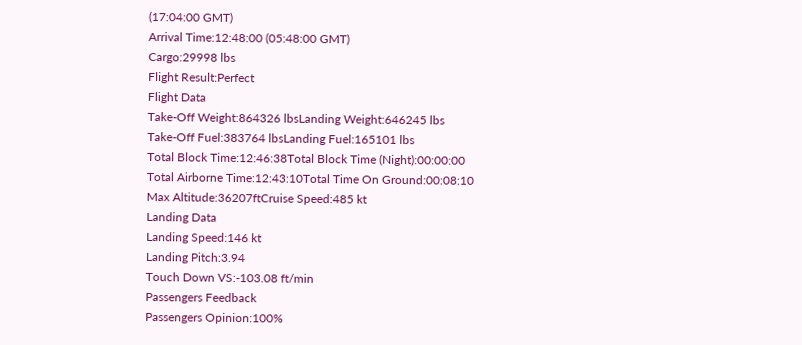(17:04:00 GMT)
Arrival Time:12:48:00 (05:48:00 GMT)
Cargo:29998 lbs
Flight Result:Perfect
Flight Data
Take-Off Weight:864326 lbsLanding Weight:646245 lbs
Take-Off Fuel:383764 lbsLanding Fuel:165101 lbs
Total Block Time:12:46:38Total Block Time (Night):00:00:00
Total Airborne Time:12:43:10Total Time On Ground:00:08:10
Max Altitude:36207ftCruise Speed:485 kt
Landing Data
Landing Speed:146 kt
Landing Pitch:3.94
Touch Down VS:-103.08 ft/min
Passengers Feedback
Passengers Opinion:100%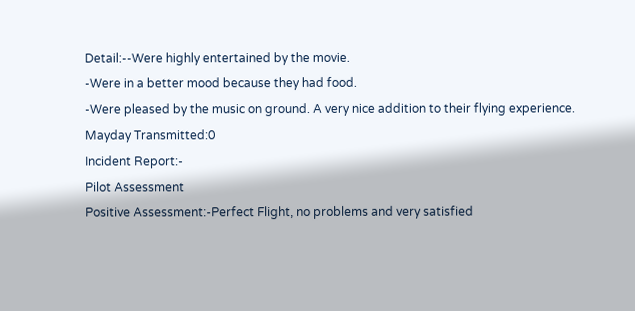Detail:--Were highly entertained by the movie.
-Were in a better mood because they had food.
-Were pleased by the music on ground. A very nice addition to their flying experience.
Mayday Transmitted:0
Incident Report:-
Pilot Assessment
Positive Assessment:-Perfect Flight, no problems and very satisfied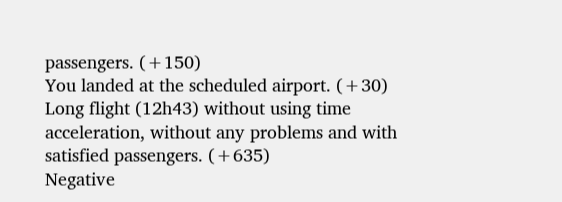passengers. (+150)
You landed at the scheduled airport. (+30)
Long flight (12h43) without using time acceleration, without any problems and with satisfied passengers. (+635)
Negative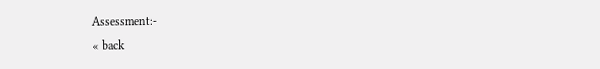Assessment:-
« back